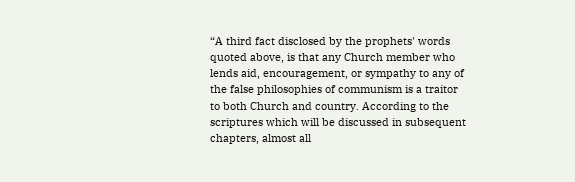“A third fact disclosed by the prophets' words quoted above, is that any Church member who lends aid, encouragement, or sympathy to any of the false philosophies of communism is a traitor to both Church and country. According to the scriptures which will be discussed in subsequent chapters, almost all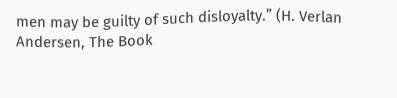men may be guilty of such disloyalty.” (H. Verlan Andersen, The Book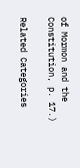of Mormon and the Constitution, p. 17.)

Related Categories